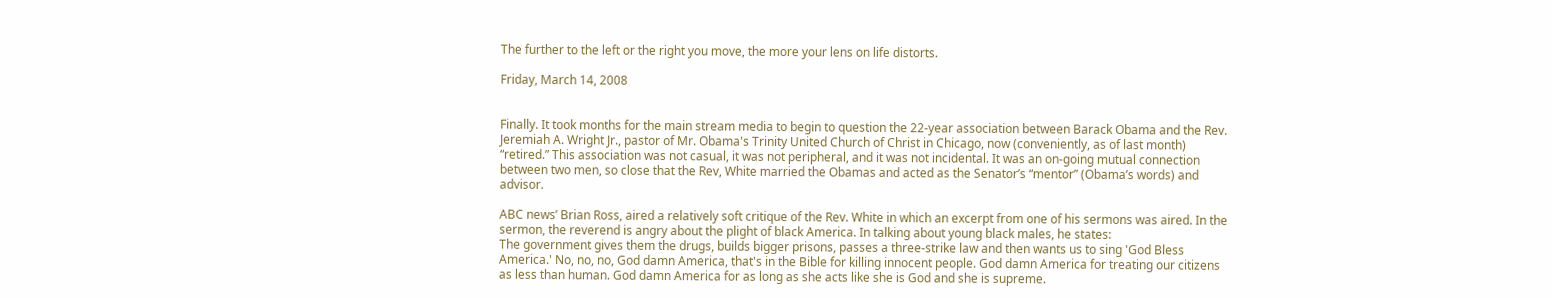The further to the left or the right you move, the more your lens on life distorts.

Friday, March 14, 2008


Finally. It took months for the main stream media to begin to question the 22-year association between Barack Obama and the Rev. Jeremiah A. Wright Jr., pastor of Mr. Obama's Trinity United Church of Christ in Chicago, now (conveniently, as of last month) “retired.” This association was not casual, it was not peripheral, and it was not incidental. It was an on-going mutual connection between two men, so close that the Rev, White married the Obamas and acted as the Senator’s “mentor” (Obama’s words) and advisor.

ABC news’ Brian Ross, aired a relatively soft critique of the Rev. White in which an excerpt from one of his sermons was aired. In the sermon, the reverend is angry about the plight of black America. In talking about young black males, he states:
The government gives them the drugs, builds bigger prisons, passes a three-strike law and then wants us to sing 'God Bless America.' No, no, no, God damn America, that's in the Bible for killing innocent people. God damn America for treating our citizens as less than human. God damn America for as long as she acts like she is God and she is supreme.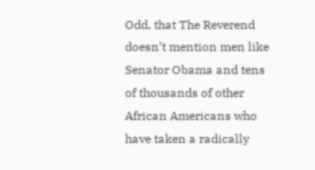Odd, that The Reverend doesn’t mention men like Senator Obama and tens of thousands of other African Americans who have taken a radically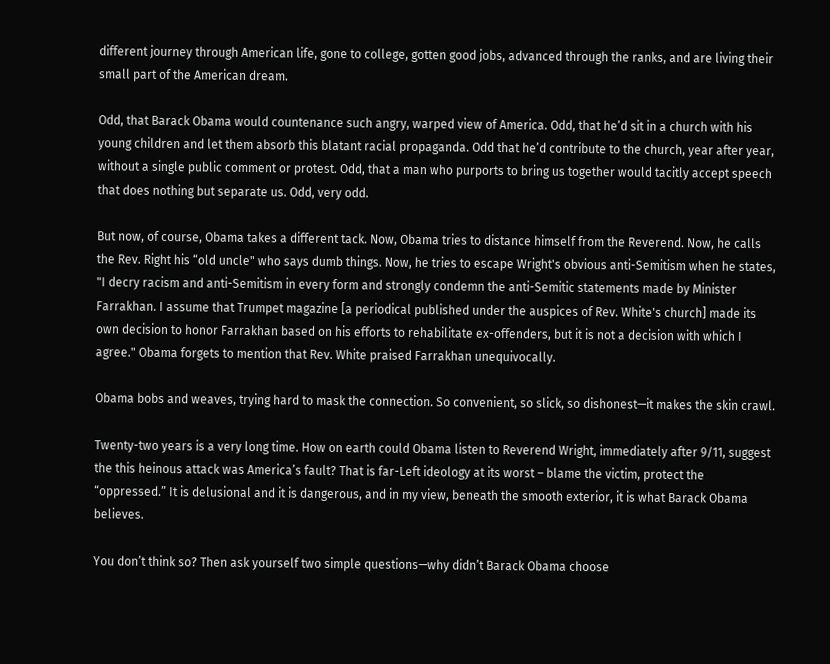different journey through American life, gone to college, gotten good jobs, advanced through the ranks, and are living their small part of the American dream.

Odd, that Barack Obama would countenance such angry, warped view of America. Odd, that he’d sit in a church with his young children and let them absorb this blatant racial propaganda. Odd that he’d contribute to the church, year after year, without a single public comment or protest. Odd, that a man who purports to bring us together would tacitly accept speech that does nothing but separate us. Odd, very odd.

But now, of course, Obama takes a different tack. Now, Obama tries to distance himself from the Reverend. Now, he calls the Rev. Right his “old uncle" who says dumb things. Now, he tries to escape Wright's obvious anti-Semitism when he states, "I decry racism and anti-Semitism in every form and strongly condemn the anti-Semitic statements made by Minister Farrakhan. I assume that Trumpet magazine [a periodical published under the auspices of Rev. White's church] made its own decision to honor Farrakhan based on his efforts to rehabilitate ex-offenders, but it is not a decision with which I agree." Obama forgets to mention that Rev. White praised Farrakhan unequivocally.

Obama bobs and weaves, trying hard to mask the connection. So convenient, so slick, so dishonest—it makes the skin crawl.

Twenty-two years is a very long time. How on earth could Obama listen to Reverend Wright, immediately after 9/11, suggest the this heinous attack was America’s fault? That is far-Left ideology at its worst – blame the victim, protect the “oppressed.” It is delusional and it is dangerous, and in my view, beneath the smooth exterior, it is what Barack Obama believes.

You don’t think so? Then ask yourself two simple questions—why didn’t Barack Obama choose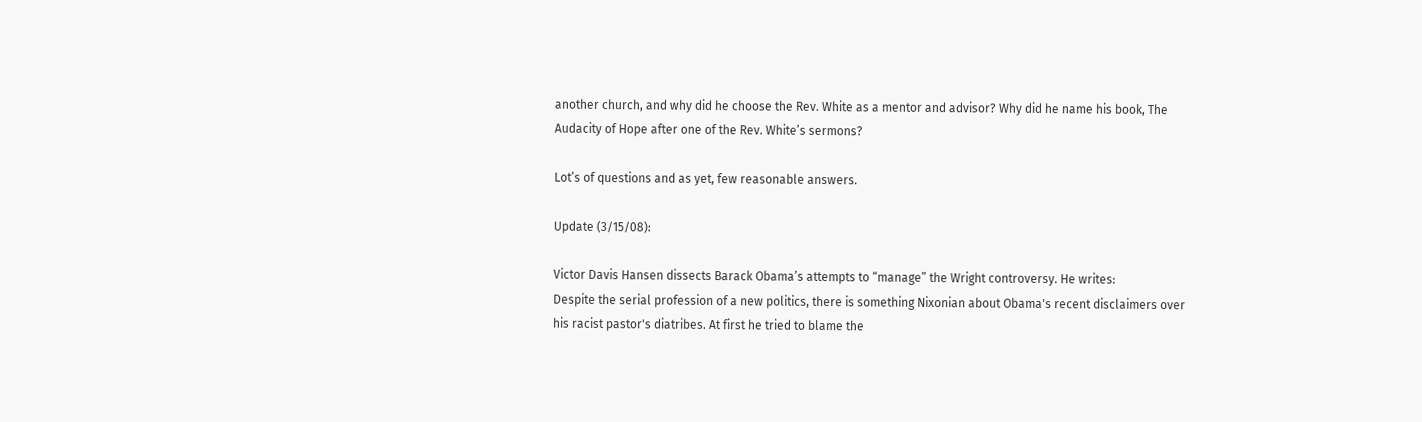another church, and why did he choose the Rev. White as a mentor and advisor? Why did he name his book, The Audacity of Hope after one of the Rev. White’s sermons?

Lot’s of questions and as yet, few reasonable answers.

Update (3/15/08):

Victor Davis Hansen dissects Barack Obama’s attempts to “manage” the Wright controversy. He writes:
Despite the serial profession of a new politics, there is something Nixonian about Obama's recent disclaimers over his racist pastor's diatribes. At first he tried to blame the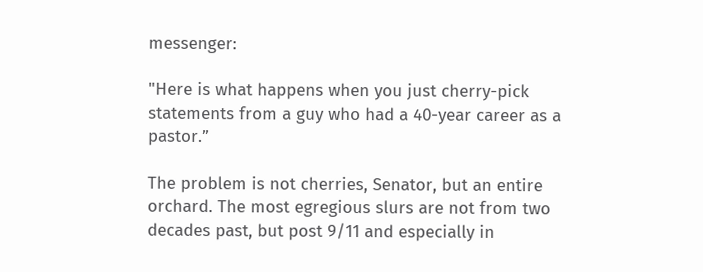messenger:

"Here is what happens when you just cherry-pick statements from a guy who had a 40-year career as a pastor.”

The problem is not cherries, Senator, but an entire orchard. The most egregious slurs are not from two decades past, but post 9/11 and especially in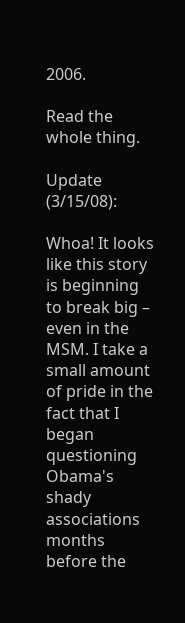2006.

Read the whole thing.

Update (3/15/08):

Whoa! It looks like this story is beginning to break big – even in the MSM. I take a small amount of pride in the fact that I began questioning Obama's shady associations months before the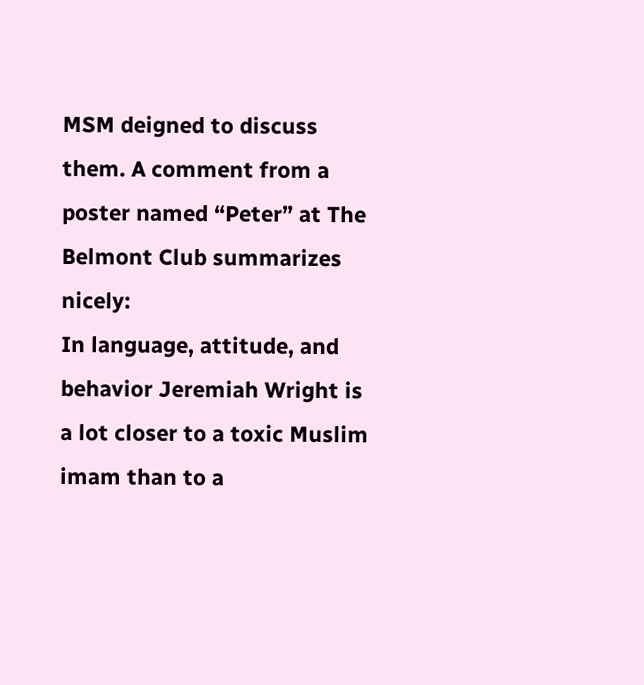MSM deigned to discuss them. A comment from a poster named “Peter” at The Belmont Club summarizes nicely:
In language, attitude, and behavior Jeremiah Wright is a lot closer to a toxic Muslim imam than to a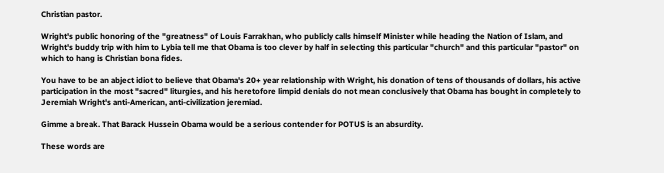Christian pastor.

Wright's public honoring of the "greatness" of Louis Farrakhan, who publicly calls himself Minister while heading the Nation of Islam, and Wright's buddy trip with him to Lybia tell me that Obama is too clever by half in selecting this particular "church" and this particular "pastor" on which to hang is Christian bona fides.

You have to be an abject idiot to believe that Obama's 20+ year relationship with Wright, his donation of tens of thousands of dollars, his active participation in the most "sacred" liturgies, and his heretofore limpid denials do not mean conclusively that Obama has bought in completely to Jeremiah Wright's anti-American, anti-civilization jeremiad.

Gimme a break. That Barack Hussein Obama would be a serious contender for POTUS is an absurdity.

These words are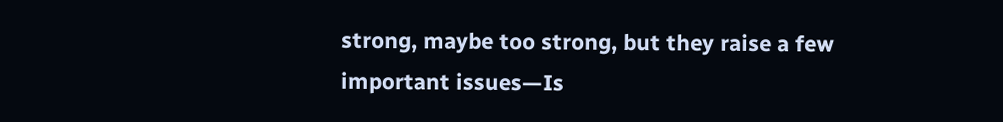strong, maybe too strong, but they raise a few important issues—Is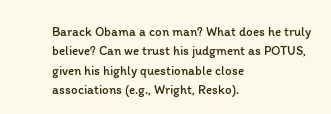Barack Obama a con man? What does he truly believe? Can we trust his judgment as POTUS, given his highly questionable close associations (e.g., Wright, Resko).